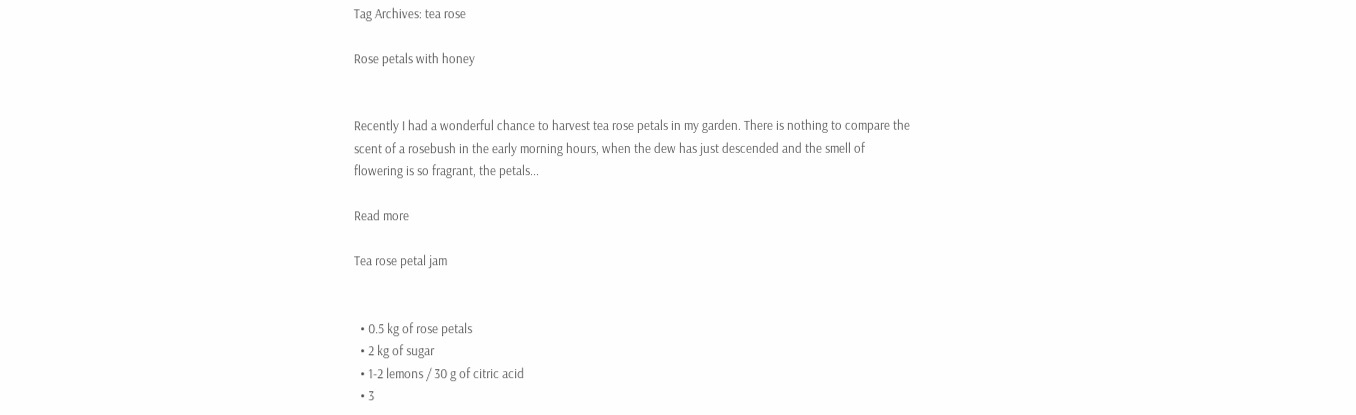Tag Archives: tea rose

Rose petals with honey


Recently I had a wonderful chance to harvest tea rose petals in my garden. There is nothing to compare the scent of a rosebush in the early morning hours, when the dew has just descended and the smell of flowering is so fragrant, the petals...

Read more

Tea rose petal jam


  • 0.5 kg of rose petals
  • 2 kg of sugar
  • 1-2 lemons / 30 g of citric acid
  • 3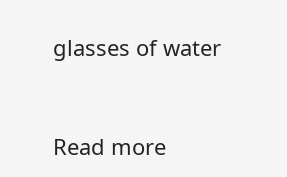glasses of water


Read more